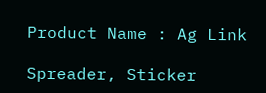Product Name : Ag Link

Spreader, Sticker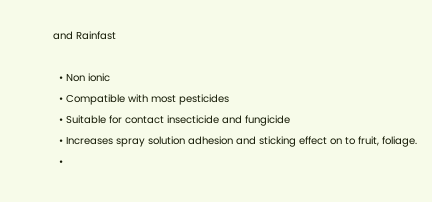and Rainfast

  • Non ionic
  • Compatible with most pesticides
  • Suitable for contact insecticide and fungicide
  • Increases spray solution adhesion and sticking effect on to fruit, foliage.
  •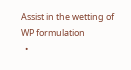Assist in the wetting of WP formulation
  •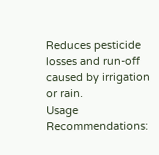Reduces pesticide losses and run-off caused by irrigation or rain.
Usage Recommendations: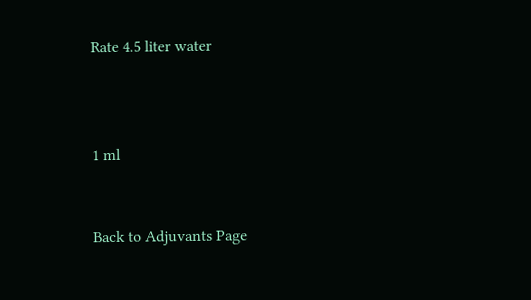Rate 4.5 liter water



1 ml


Back to Adjuvants Page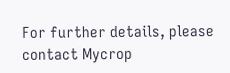For further details, please contact Mycrop